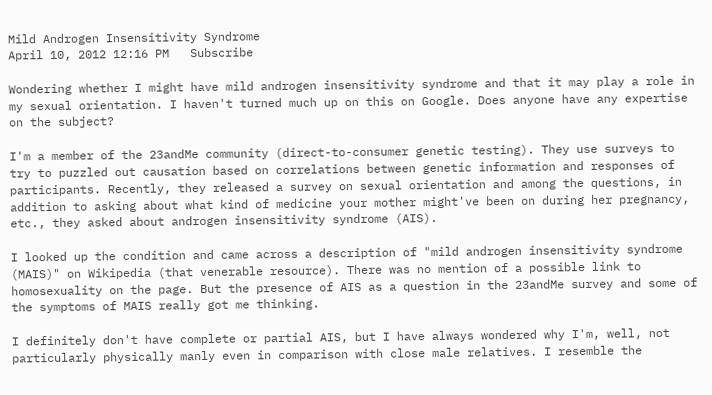Mild Androgen Insensitivity Syndrome
April 10, 2012 12:16 PM   Subscribe

Wondering whether I might have mild androgen insensitivity syndrome and that it may play a role in my sexual orientation. I haven't turned much up on this on Google. Does anyone have any expertise on the subject?

I'm a member of the 23andMe community (direct-to-consumer genetic testing). They use surveys to try to puzzled out causation based on correlations between genetic information and responses of participants. Recently, they released a survey on sexual orientation and among the questions, in addition to asking about what kind of medicine your mother might've been on during her pregnancy, etc., they asked about androgen insensitivity syndrome (AIS).

I looked up the condition and came across a description of "mild androgen insensitivity syndrome (MAIS)" on Wikipedia (that venerable resource). There was no mention of a possible link to homosexuality on the page. But the presence of AIS as a question in the 23andMe survey and some of the symptoms of MAIS really got me thinking.

I definitely don't have complete or partial AIS, but I have always wondered why I'm, well, not particularly physically manly even in comparison with close male relatives. I resemble the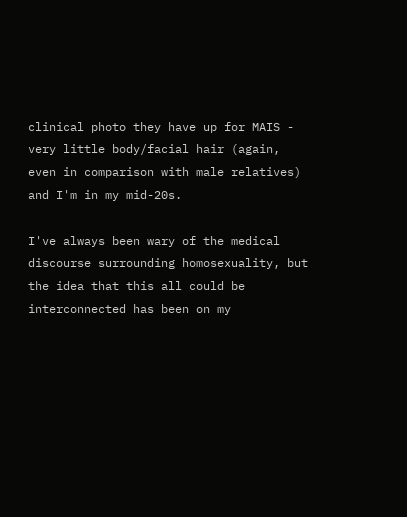clinical photo they have up for MAIS - very little body/facial hair (again, even in comparison with male relatives) and I'm in my mid-20s.

I've always been wary of the medical discourse surrounding homosexuality, but the idea that this all could be interconnected has been on my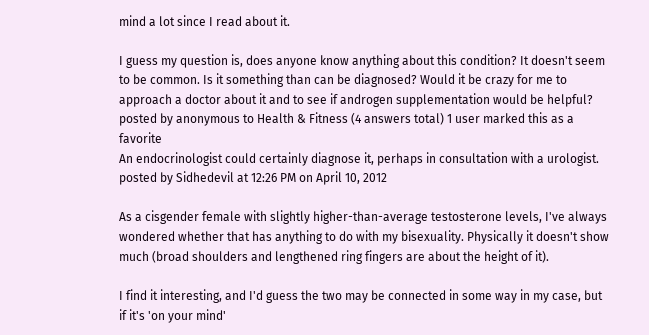mind a lot since I read about it.

I guess my question is, does anyone know anything about this condition? It doesn't seem to be common. Is it something than can be diagnosed? Would it be crazy for me to approach a doctor about it and to see if androgen supplementation would be helpful?
posted by anonymous to Health & Fitness (4 answers total) 1 user marked this as a favorite
An endocrinologist could certainly diagnose it, perhaps in consultation with a urologist.
posted by Sidhedevil at 12:26 PM on April 10, 2012

As a cisgender female with slightly higher-than-average testosterone levels, I've always wondered whether that has anything to do with my bisexuality. Physically it doesn't show much (broad shoulders and lengthened ring fingers are about the height of it).

I find it interesting, and I'd guess the two may be connected in some way in my case, but if it's 'on your mind'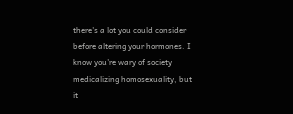there's a lot you could consider before altering your hormones. I know you're wary of society medicalizing homosexuality, but it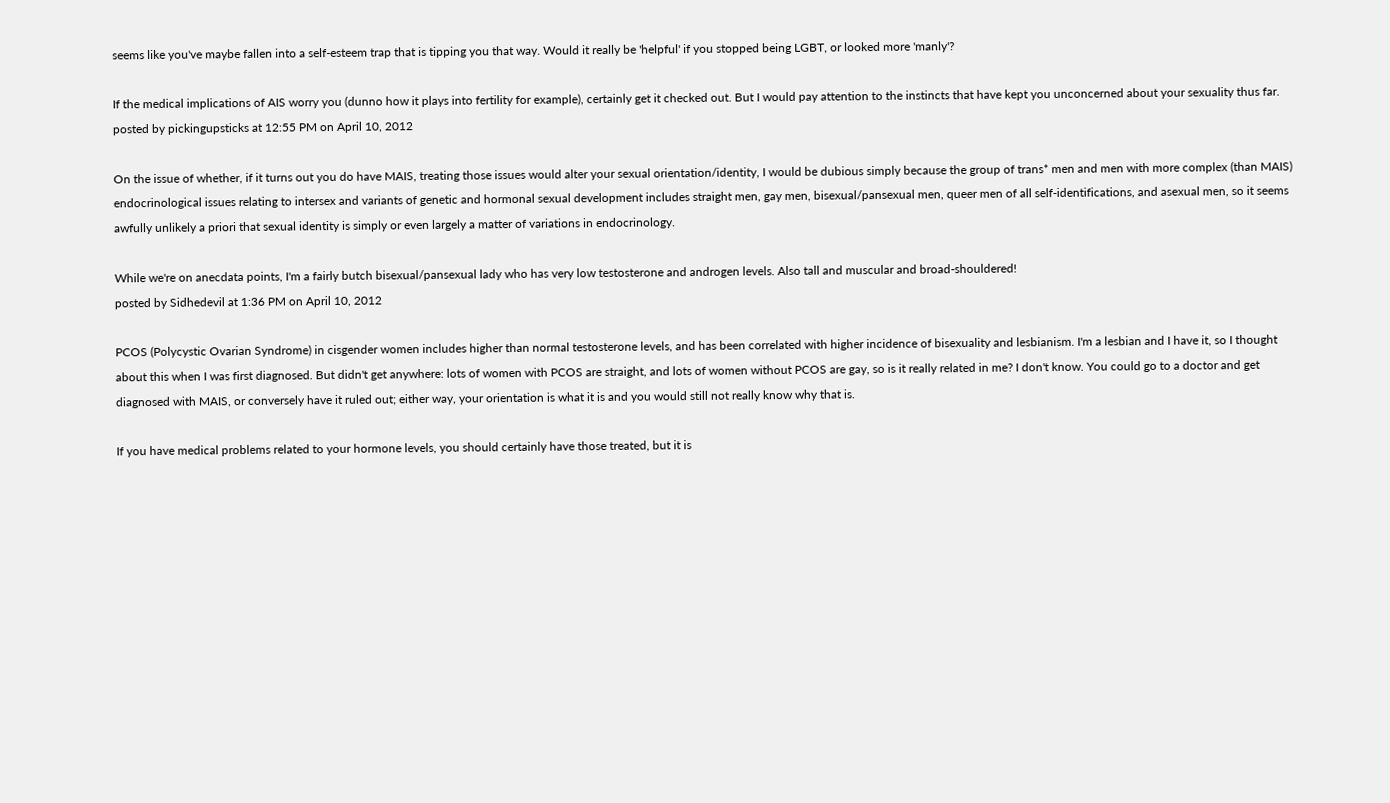seems like you've maybe fallen into a self-esteem trap that is tipping you that way. Would it really be 'helpful' if you stopped being LGBT, or looked more 'manly'?

If the medical implications of AIS worry you (dunno how it plays into fertility for example), certainly get it checked out. But I would pay attention to the instincts that have kept you unconcerned about your sexuality thus far.
posted by pickingupsticks at 12:55 PM on April 10, 2012

On the issue of whether, if it turns out you do have MAIS, treating those issues would alter your sexual orientation/identity, I would be dubious simply because the group of trans* men and men with more complex (than MAIS) endocrinological issues relating to intersex and variants of genetic and hormonal sexual development includes straight men, gay men, bisexual/pansexual men, queer men of all self-identifications, and asexual men, so it seems awfully unlikely a priori that sexual identity is simply or even largely a matter of variations in endocrinology.

While we're on anecdata points, I'm a fairly butch bisexual/pansexual lady who has very low testosterone and androgen levels. Also tall and muscular and broad-shouldered!
posted by Sidhedevil at 1:36 PM on April 10, 2012

PCOS (Polycystic Ovarian Syndrome) in cisgender women includes higher than normal testosterone levels, and has been correlated with higher incidence of bisexuality and lesbianism. I'm a lesbian and I have it, so I thought about this when I was first diagnosed. But didn't get anywhere: lots of women with PCOS are straight, and lots of women without PCOS are gay, so is it really related in me? I don't know. You could go to a doctor and get diagnosed with MAIS, or conversely have it ruled out; either way, your orientation is what it is and you would still not really know why that is.

If you have medical problems related to your hormone levels, you should certainly have those treated, but it is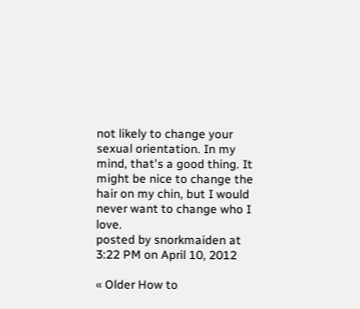not likely to change your sexual orientation. In my mind, that's a good thing. It might be nice to change the hair on my chin, but I would never want to change who I love.
posted by snorkmaiden at 3:22 PM on April 10, 2012

« Older How to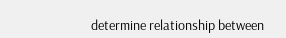determine relationship between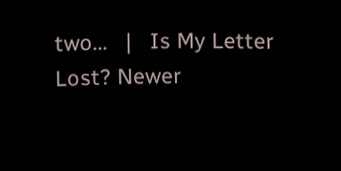two...   |   Is My Letter Lost? Newer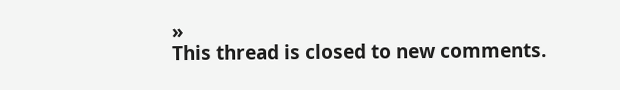»
This thread is closed to new comments.